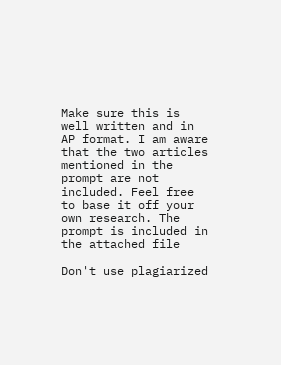Make sure this is well written and in AP format. I am aware that the two articles mentioned in the prompt are not included. Feel free to base it off your own research. The prompt is included in the attached file

Don't use plagiarized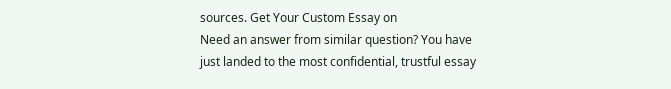sources. Get Your Custom Essay on
Need an answer from similar question? You have just landed to the most confidential, trustful essay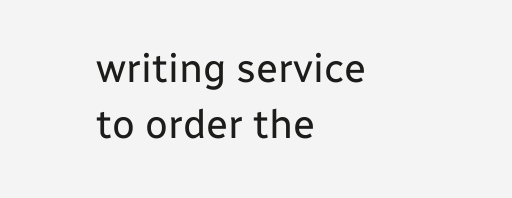writing service to order the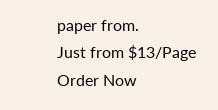paper from.
Just from $13/Page
Order Now